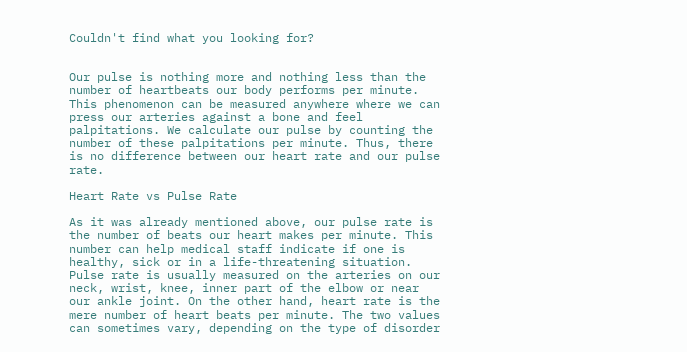Couldn't find what you looking for?


Our pulse is nothing more and nothing less than the number of heartbeats our body performs per minute. This phenomenon can be measured anywhere where we can press our arteries against a bone and feel palpitations. We calculate our pulse by counting the number of these palpitations per minute. Thus, there is no difference between our heart rate and our pulse rate.

Heart Rate vs Pulse Rate

As it was already mentioned above, our pulse rate is the number of beats our heart makes per minute. This number can help medical staff indicate if one is healthy, sick or in a life-threatening situation. Pulse rate is usually measured on the arteries on our neck, wrist, knee, inner part of the elbow or near our ankle joint. On the other hand, heart rate is the mere number of heart beats per minute. The two values can sometimes vary, depending on the type of disorder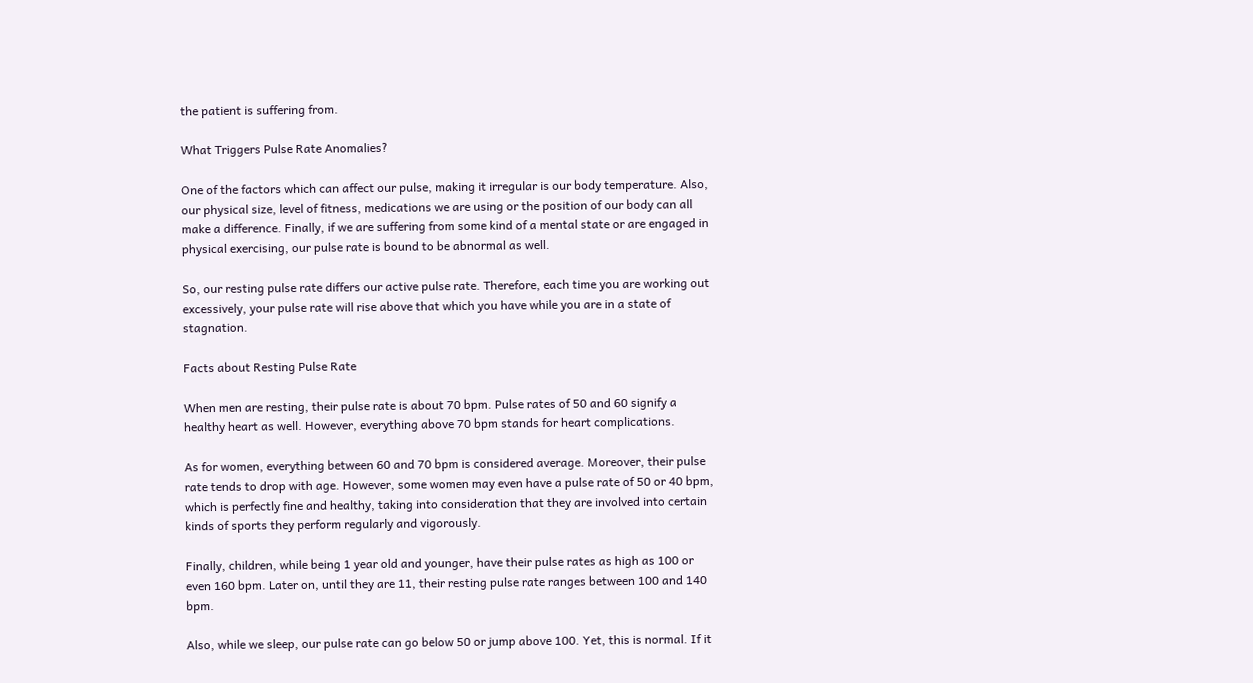the patient is suffering from.

What Triggers Pulse Rate Anomalies?

One of the factors which can affect our pulse, making it irregular is our body temperature. Also, our physical size, level of fitness, medications we are using or the position of our body can all make a difference. Finally, if we are suffering from some kind of a mental state or are engaged in physical exercising, our pulse rate is bound to be abnormal as well.

So, our resting pulse rate differs our active pulse rate. Therefore, each time you are working out excessively, your pulse rate will rise above that which you have while you are in a state of stagnation.

Facts about Resting Pulse Rate

When men are resting, their pulse rate is about 70 bpm. Pulse rates of 50 and 60 signify a healthy heart as well. However, everything above 70 bpm stands for heart complications.

As for women, everything between 60 and 70 bpm is considered average. Moreover, their pulse rate tends to drop with age. However, some women may even have a pulse rate of 50 or 40 bpm, which is perfectly fine and healthy, taking into consideration that they are involved into certain kinds of sports they perform regularly and vigorously.

Finally, children, while being 1 year old and younger, have their pulse rates as high as 100 or even 160 bpm. Later on, until they are 11, their resting pulse rate ranges between 100 and 140 bpm.

Also, while we sleep, our pulse rate can go below 50 or jump above 100. Yet, this is normal. If it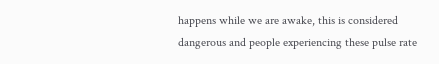happens while we are awake, this is considered dangerous and people experiencing these pulse rate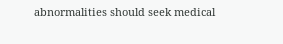abnormalities should seek medical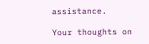assistance.

Your thoughts on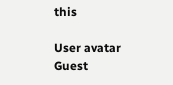this

User avatar Guest